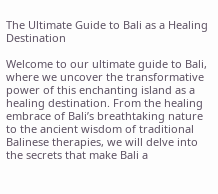The Ultimate Guide to Bali as a Healing Destination

Welcome to our ultimate guide to Bali, where we uncover the transformative power of this enchanting island as a healing destination. From the healing embrace of Bali’s breathtaking nature to the ancient wisdom of traditional Balinese therapies, we will delve into the secrets that make Bali a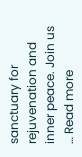sanctuary for rejuvenation and inner peace. Join us … Read more